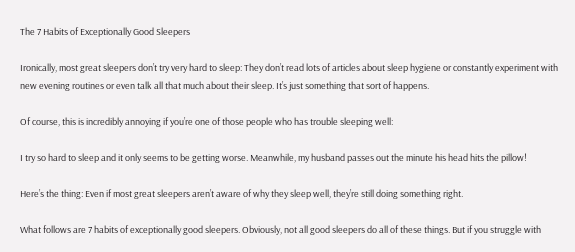The 7 Habits of Exceptionally Good Sleepers

Ironically, most great sleepers don’t try very hard to sleep: They don’t read lots of articles about sleep hygiene or constantly experiment with new evening routines or even talk all that much about their sleep. It’s just something that sort of happens.

Of course, this is incredibly annoying if you’re one of those people who has trouble sleeping well:

I try so hard to sleep and it only seems to be getting worse. Meanwhile, my husband passes out the minute his head hits the pillow!

Here’s the thing: Even if most great sleepers aren’t aware of why they sleep well, they’re still doing something right.

What follows are 7 habits of exceptionally good sleepers. Obviously, not all good sleepers do all of these things. But if you struggle with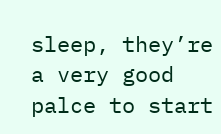sleep, they’re a very good palce to start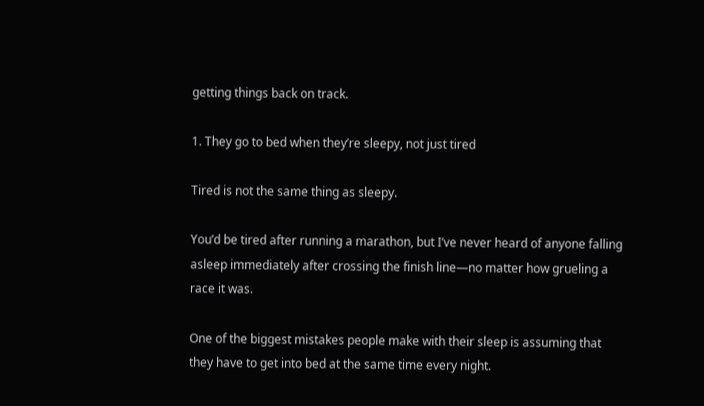getting things back on track.

1. They go to bed when they’re sleepy, not just tired

Tired is not the same thing as sleepy.

You’d be tired after running a marathon, but I’ve never heard of anyone falling asleep immediately after crossing the finish line—no matter how grueling a race it was.

One of the biggest mistakes people make with their sleep is assuming that they have to get into bed at the same time every night.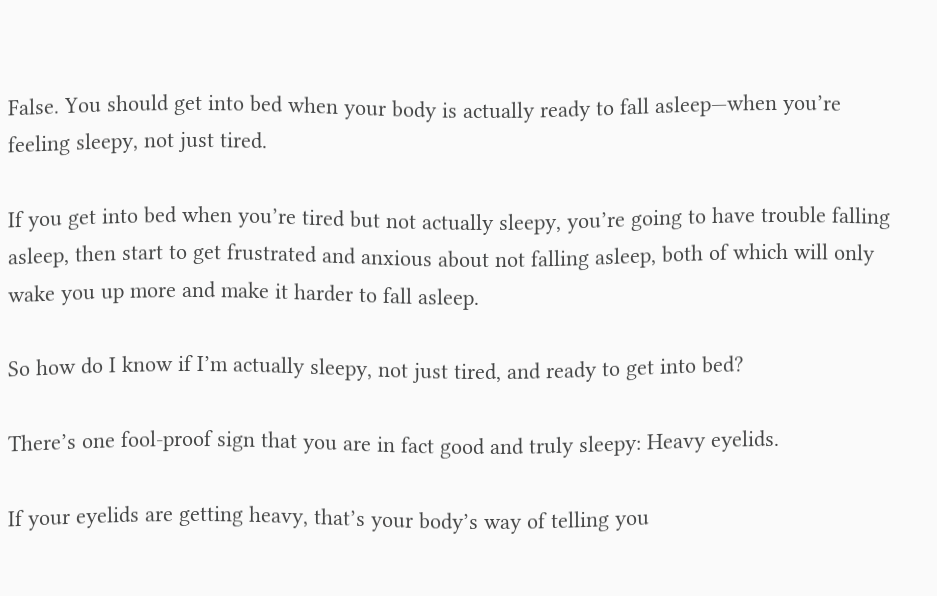False. You should get into bed when your body is actually ready to fall asleep—when you’re feeling sleepy, not just tired.

If you get into bed when you’re tired but not actually sleepy, you’re going to have trouble falling asleep, then start to get frustrated and anxious about not falling asleep, both of which will only wake you up more and make it harder to fall asleep.

So how do I know if I’m actually sleepy, not just tired, and ready to get into bed?

There’s one fool-proof sign that you are in fact good and truly sleepy: Heavy eyelids.

If your eyelids are getting heavy, that’s your body’s way of telling you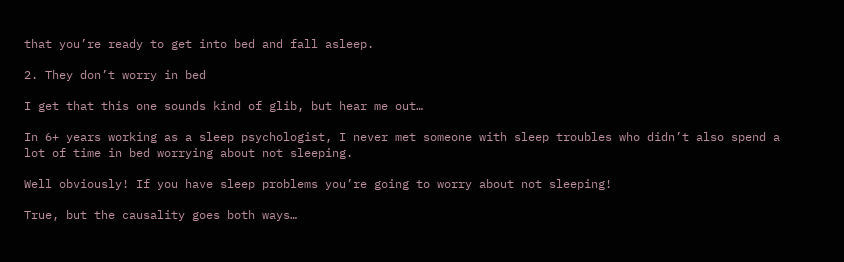that you’re ready to get into bed and fall asleep.

2. They don’t worry in bed

I get that this one sounds kind of glib, but hear me out…

In 6+ years working as a sleep psychologist, I never met someone with sleep troubles who didn’t also spend a lot of time in bed worrying about not sleeping.

Well obviously! If you have sleep problems you’re going to worry about not sleeping!

True, but the causality goes both ways…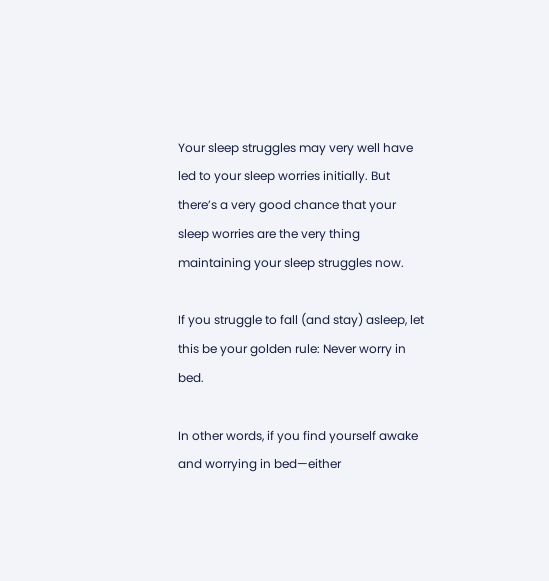Your sleep struggles may very well have led to your sleep worries initially. But there’s a very good chance that your sleep worries are the very thing maintaining your sleep struggles now.

If you struggle to fall (and stay) asleep, let this be your golden rule: Never worry in bed.

In other words, if you find yourself awake and worrying in bed—either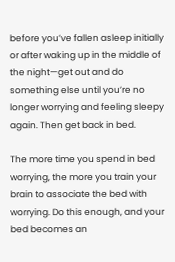before you’ve fallen asleep initially or after waking up in the middle of the night—get out and do something else until you’re no longer worrying and feeling sleepy again. Then get back in bed.

The more time you spend in bed worrying, the more you train your brain to associate the bed with worrying. Do this enough, and your bed becomes an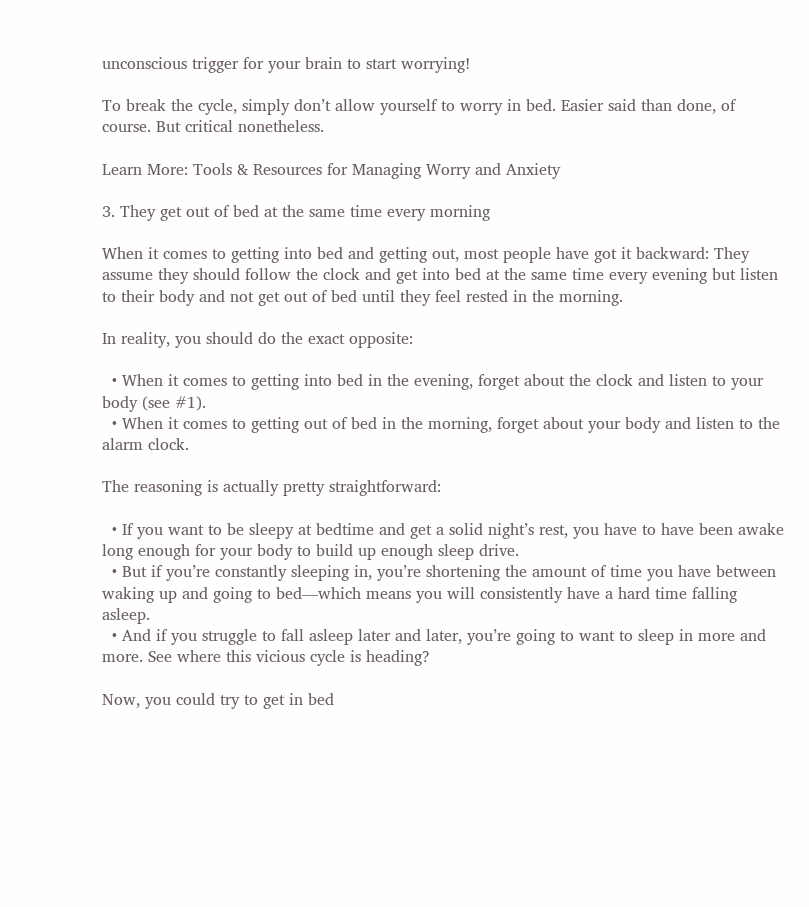unconscious trigger for your brain to start worrying!

To break the cycle, simply don’t allow yourself to worry in bed. Easier said than done, of course. But critical nonetheless.

Learn More: Tools & Resources for Managing Worry and Anxiety

3. They get out of bed at the same time every morning

When it comes to getting into bed and getting out, most people have got it backward: They assume they should follow the clock and get into bed at the same time every evening but listen to their body and not get out of bed until they feel rested in the morning.

In reality, you should do the exact opposite:

  • When it comes to getting into bed in the evening, forget about the clock and listen to your body (see #1).
  • When it comes to getting out of bed in the morning, forget about your body and listen to the alarm clock.

The reasoning is actually pretty straightforward:

  • If you want to be sleepy at bedtime and get a solid night’s rest, you have to have been awake long enough for your body to build up enough sleep drive.
  • But if you’re constantly sleeping in, you’re shortening the amount of time you have between waking up and going to bed—which means you will consistently have a hard time falling asleep.
  • And if you struggle to fall asleep later and later, you’re going to want to sleep in more and more. See where this vicious cycle is heading?

Now, you could try to get in bed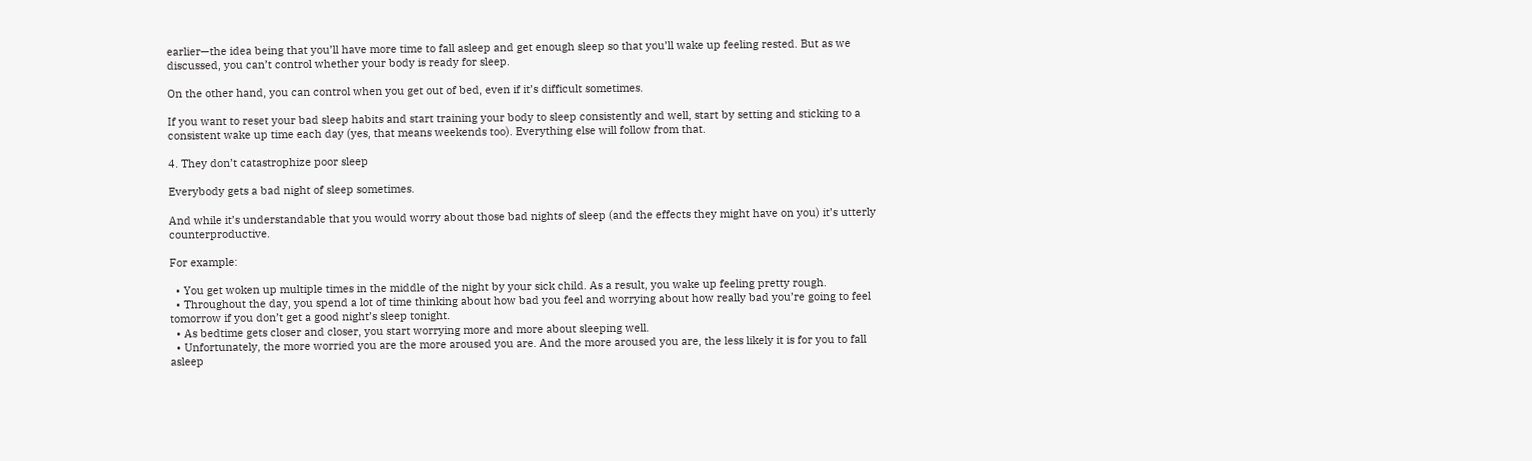earlier—the idea being that you’ll have more time to fall asleep and get enough sleep so that you’ll wake up feeling rested. But as we discussed, you can’t control whether your body is ready for sleep.

On the other hand, you can control when you get out of bed, even if it’s difficult sometimes.

If you want to reset your bad sleep habits and start training your body to sleep consistently and well, start by setting and sticking to a consistent wake up time each day (yes, that means weekends too). Everything else will follow from that.

4. They don’t catastrophize poor sleep

Everybody gets a bad night of sleep sometimes.

And while it’s understandable that you would worry about those bad nights of sleep (and the effects they might have on you) it’s utterly counterproductive.

For example:

  • You get woken up multiple times in the middle of the night by your sick child. As a result, you wake up feeling pretty rough.
  • Throughout the day, you spend a lot of time thinking about how bad you feel and worrying about how really bad you’re going to feel tomorrow if you don’t get a good night’s sleep tonight.
  • As bedtime gets closer and closer, you start worrying more and more about sleeping well.
  • Unfortunately, the more worried you are the more aroused you are. And the more aroused you are, the less likely it is for you to fall asleep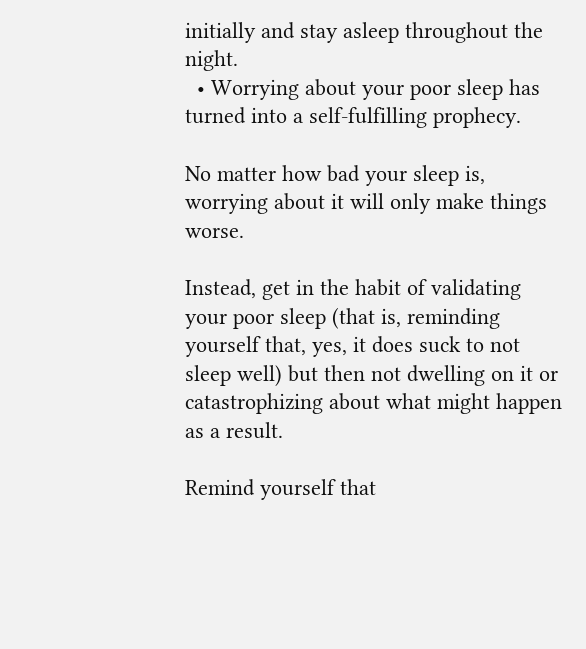initially and stay asleep throughout the night.
  • Worrying about your poor sleep has turned into a self-fulfilling prophecy.

No matter how bad your sleep is, worrying about it will only make things worse.

Instead, get in the habit of validating your poor sleep (that is, reminding yourself that, yes, it does suck to not sleep well) but then not dwelling on it or catastrophizing about what might happen as a result.

Remind yourself that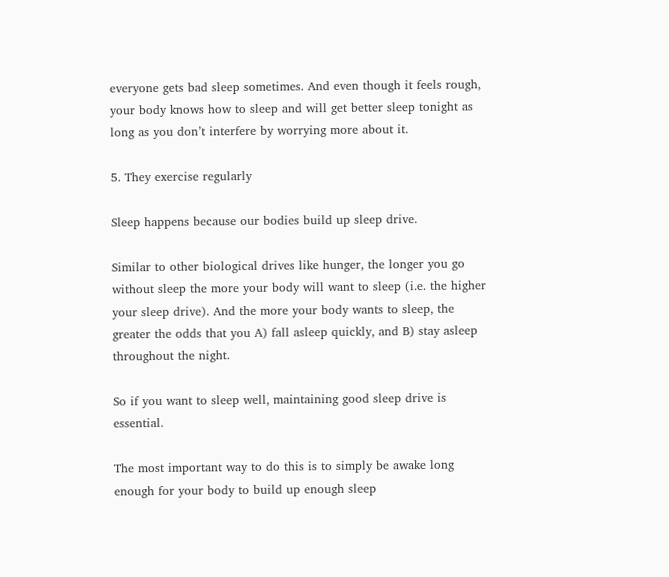everyone gets bad sleep sometimes. And even though it feels rough, your body knows how to sleep and will get better sleep tonight as long as you don’t interfere by worrying more about it.

5. They exercise regularly

Sleep happens because our bodies build up sleep drive.

Similar to other biological drives like hunger, the longer you go without sleep the more your body will want to sleep (i.e. the higher your sleep drive). And the more your body wants to sleep, the greater the odds that you A) fall asleep quickly, and B) stay asleep throughout the night.

So if you want to sleep well, maintaining good sleep drive is essential.

The most important way to do this is to simply be awake long enough for your body to build up enough sleep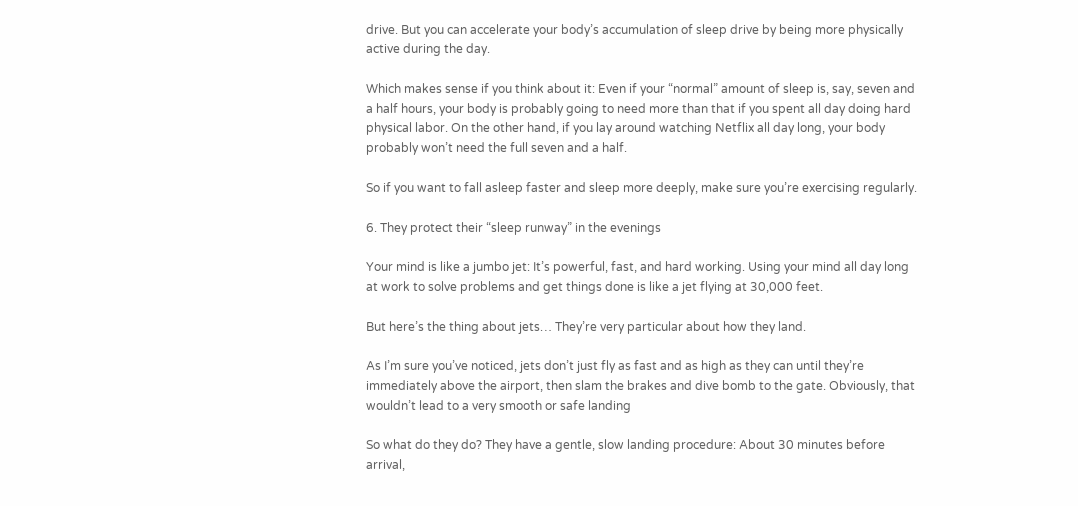drive. But you can accelerate your body’s accumulation of sleep drive by being more physically active during the day.

Which makes sense if you think about it: Even if your “normal” amount of sleep is, say, seven and a half hours, your body is probably going to need more than that if you spent all day doing hard physical labor. On the other hand, if you lay around watching Netflix all day long, your body probably won’t need the full seven and a half.

So if you want to fall asleep faster and sleep more deeply, make sure you’re exercising regularly.

6. They protect their “sleep runway” in the evenings

Your mind is like a jumbo jet: It’s powerful, fast, and hard working. Using your mind all day long at work to solve problems and get things done is like a jet flying at 30,000 feet.

But here’s the thing about jets… They’re very particular about how they land.

As I’m sure you’ve noticed, jets don’t just fly as fast and as high as they can until they’re immediately above the airport, then slam the brakes and dive bomb to the gate. Obviously, that wouldn’t lead to a very smooth or safe landing

So what do they do? They have a gentle, slow landing procedure: About 30 minutes before arrival,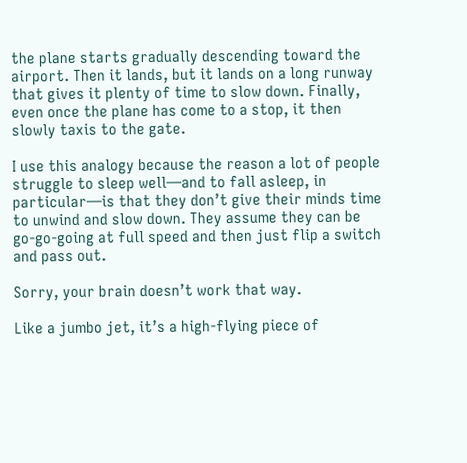the plane starts gradually descending toward the airport. Then it lands, but it lands on a long runway that gives it plenty of time to slow down. Finally, even once the plane has come to a stop, it then slowly taxis to the gate.

I use this analogy because the reason a lot of people struggle to sleep well—and to fall asleep, in particular—is that they don’t give their minds time to unwind and slow down. They assume they can be go-go-going at full speed and then just flip a switch and pass out.

Sorry, your brain doesn’t work that way.

Like a jumbo jet, it’s a high-flying piece of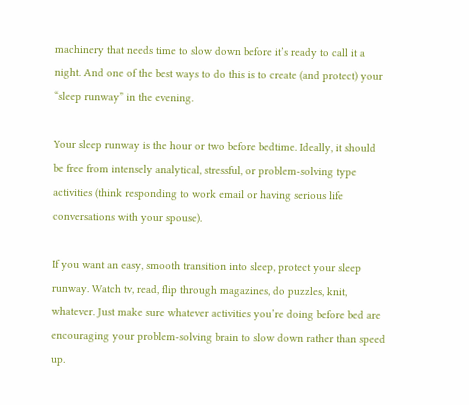machinery that needs time to slow down before it’s ready to call it a night. And one of the best ways to do this is to create (and protect) your “sleep runway” in the evening.

Your sleep runway is the hour or two before bedtime. Ideally, it should be free from intensely analytical, stressful, or problem-solving type activities (think responding to work email or having serious life conversations with your spouse).

If you want an easy, smooth transition into sleep, protect your sleep runway. Watch tv, read, flip through magazines, do puzzles, knit, whatever. Just make sure whatever activities you’re doing before bed are encouraging your problem-solving brain to slow down rather than speed up.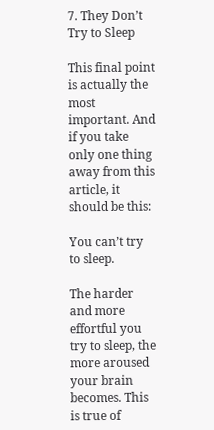7. They Don’t Try to Sleep

This final point is actually the most important. And if you take only one thing away from this article, it should be this:

You can’t try to sleep.

The harder and more effortful you try to sleep, the more aroused your brain becomes. This is true of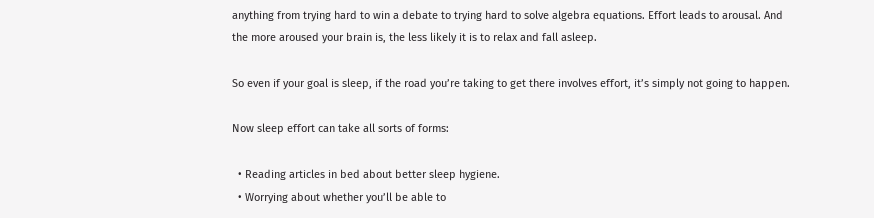anything from trying hard to win a debate to trying hard to solve algebra equations. Effort leads to arousal. And the more aroused your brain is, the less likely it is to relax and fall asleep.

So even if your goal is sleep, if the road you’re taking to get there involves effort, it’s simply not going to happen.

Now sleep effort can take all sorts of forms:

  • Reading articles in bed about better sleep hygiene.
  • Worrying about whether you’ll be able to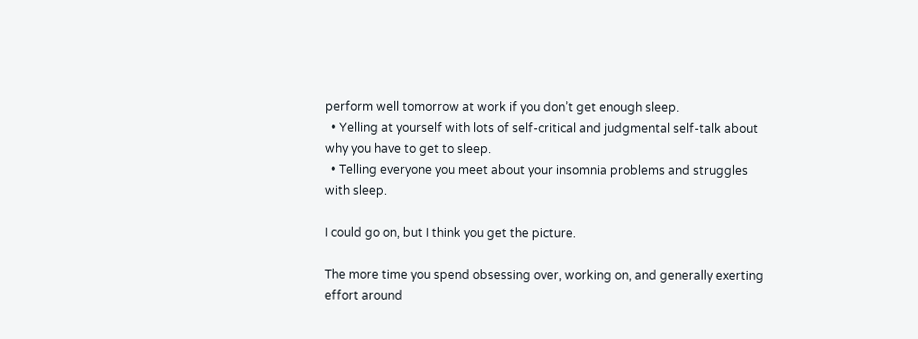perform well tomorrow at work if you don’t get enough sleep.
  • Yelling at yourself with lots of self-critical and judgmental self-talk about why you have to get to sleep.
  • Telling everyone you meet about your insomnia problems and struggles with sleep.

I could go on, but I think you get the picture.

The more time you spend obsessing over, working on, and generally exerting effort around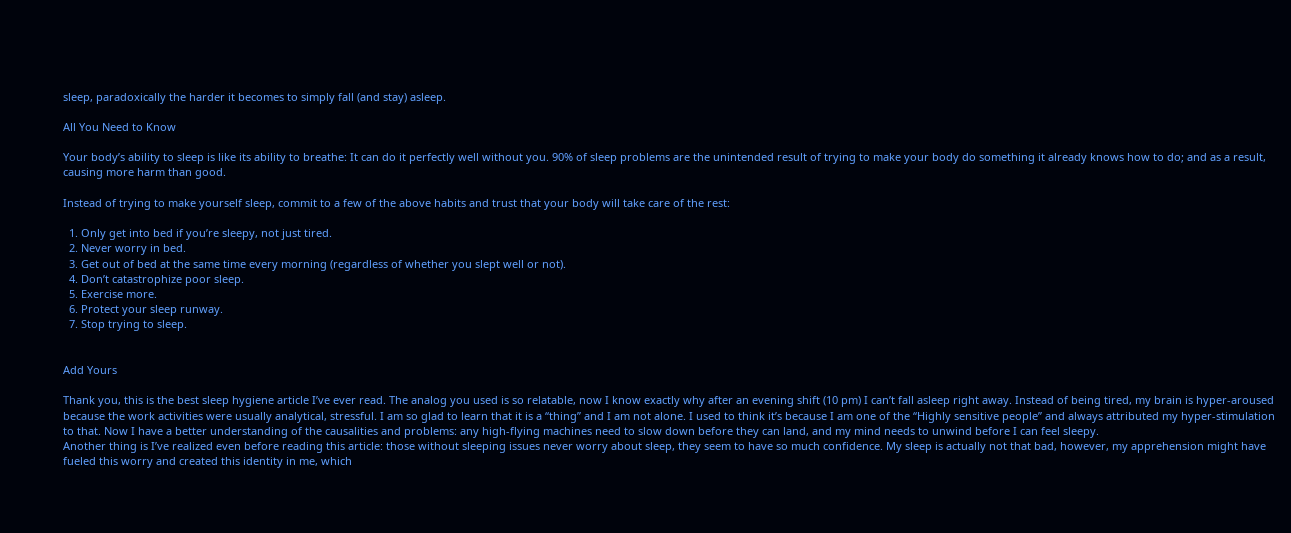sleep, paradoxically the harder it becomes to simply fall (and stay) asleep.

All You Need to Know

Your body’s ability to sleep is like its ability to breathe: It can do it perfectly well without you. 90% of sleep problems are the unintended result of trying to make your body do something it already knows how to do; and as a result, causing more harm than good.

Instead of trying to make yourself sleep, commit to a few of the above habits and trust that your body will take care of the rest:

  1. Only get into bed if you’re sleepy, not just tired.
  2. Never worry in bed.
  3. Get out of bed at the same time every morning (regardless of whether you slept well or not).
  4. Don’t catastrophize poor sleep.
  5. Exercise more.
  6. Protect your sleep runway.
  7. Stop trying to sleep.


Add Yours

Thank you, this is the best sleep hygiene article I’ve ever read. The analog you used is so relatable, now I know exactly why after an evening shift (10 pm) I can’t fall asleep right away. Instead of being tired, my brain is hyper-aroused because the work activities were usually analytical, stressful. I am so glad to learn that it is a “thing” and I am not alone. I used to think it’s because I am one of the “Highly sensitive people” and always attributed my hyper-stimulation to that. Now I have a better understanding of the causalities and problems: any high-flying machines need to slow down before they can land, and my mind needs to unwind before I can feel sleepy.
Another thing is I’ve realized even before reading this article: those without sleeping issues never worry about sleep, they seem to have so much confidence. My sleep is actually not that bad, however, my apprehension might have fueled this worry and created this identity in me, which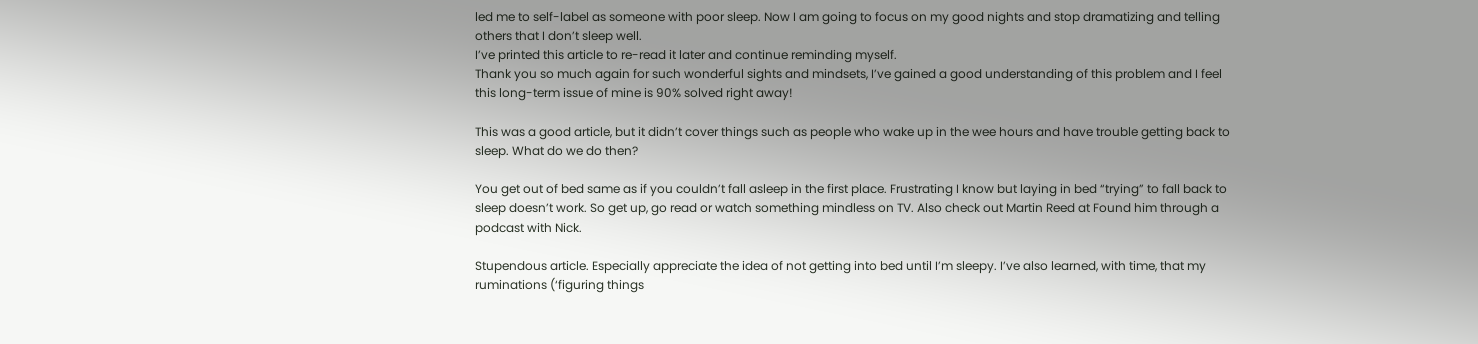led me to self-label as someone with poor sleep. Now I am going to focus on my good nights and stop dramatizing and telling others that I don’t sleep well.
I’ve printed this article to re-read it later and continue reminding myself.
Thank you so much again for such wonderful sights and mindsets, I’ve gained a good understanding of this problem and I feel this long-term issue of mine is 90% solved right away!

This was a good article, but it didn’t cover things such as people who wake up in the wee hours and have trouble getting back to sleep. What do we do then?

You get out of bed same as if you couldn’t fall asleep in the first place. Frustrating I know but laying in bed “trying” to fall back to sleep doesn’t work. So get up, go read or watch something mindless on TV. Also check out Martin Reed at Found him through a podcast with Nick.

Stupendous article. Especially appreciate the idea of not getting into bed until I’m sleepy. I’ve also learned, with time, that my ruminations (‘figuring things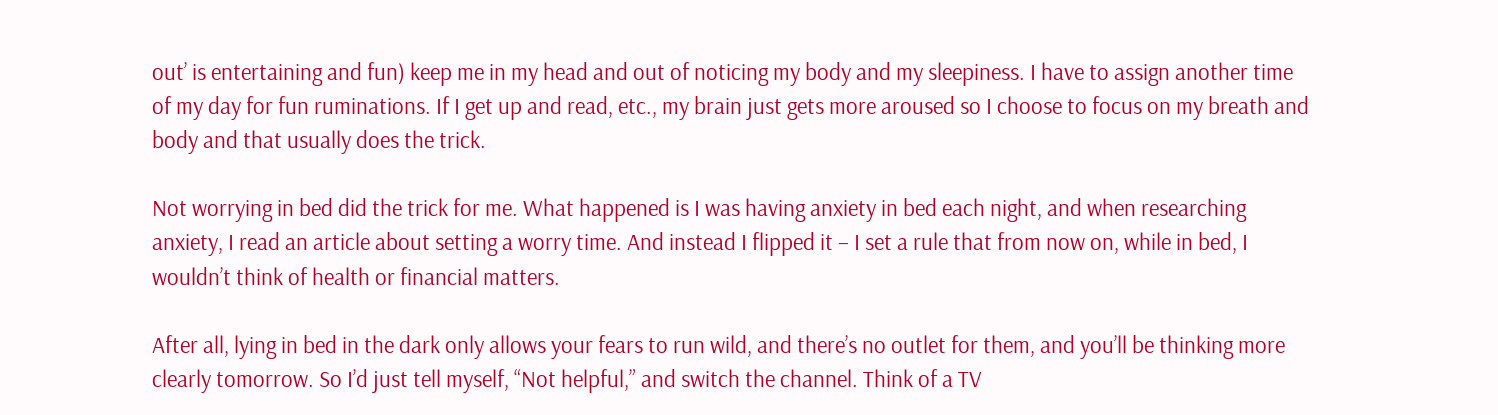out’ is entertaining and fun) keep me in my head and out of noticing my body and my sleepiness. I have to assign another time of my day for fun ruminations. If I get up and read, etc., my brain just gets more aroused so I choose to focus on my breath and body and that usually does the trick.

Not worrying in bed did the trick for me. What happened is I was having anxiety in bed each night, and when researching anxiety, I read an article about setting a worry time. And instead I flipped it – I set a rule that from now on, while in bed, I wouldn’t think of health or financial matters.

After all, lying in bed in the dark only allows your fears to run wild, and there’s no outlet for them, and you’ll be thinking more clearly tomorrow. So I’d just tell myself, “Not helpful,” and switch the channel. Think of a TV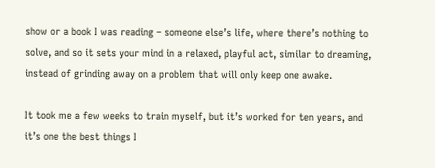show or a book I was reading – someone else’s life, where there’s nothing to solve, and so it sets your mind in a relaxed, playful act, similar to dreaming, instead of grinding away on a problem that will only keep one awake.

It took me a few weeks to train myself, but it’s worked for ten years, and it’s one the best things I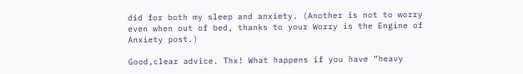did for both my sleep and anxiety. (Another is not to worry even when out of bed, thanks to your Worry is the Engine of Anxiety post.)

Good,clear advice. Thx! What happens if you have “heavy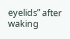eyelids” after waking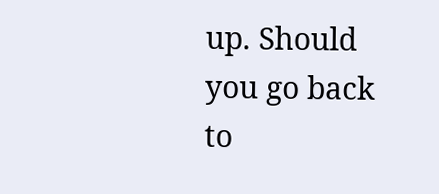up. Should you go back to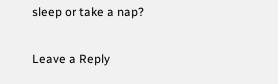sleep or take a nap?

Leave a Reply